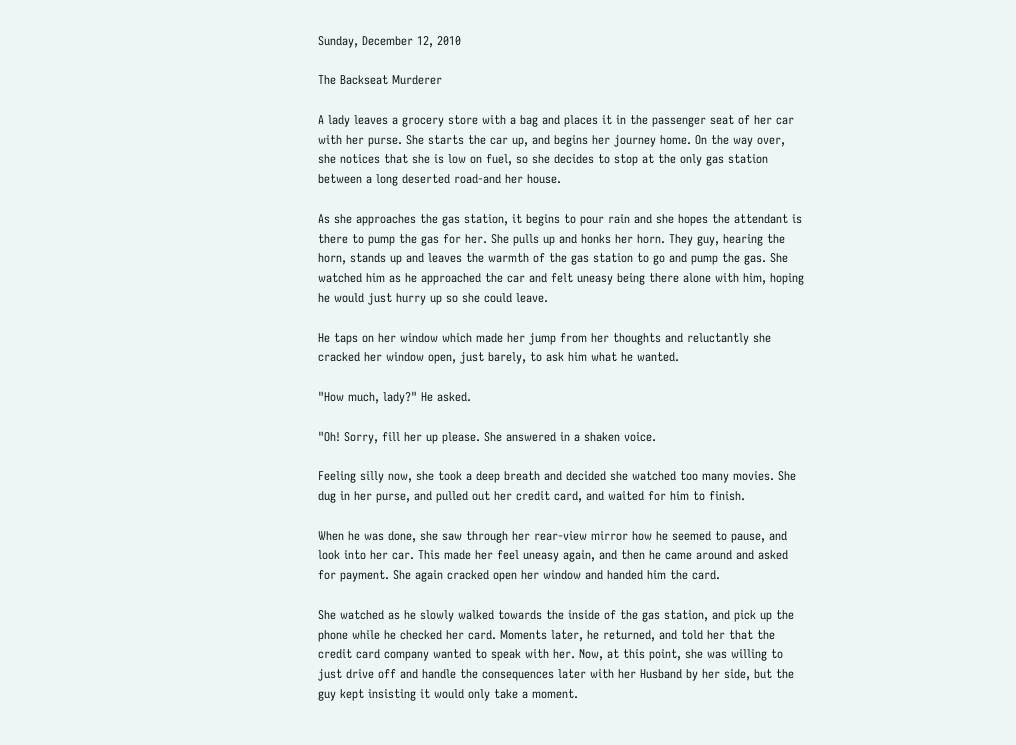Sunday, December 12, 2010

The Backseat Murderer

A lady leaves a grocery store with a bag and places it in the passenger seat of her car with her purse. She starts the car up, and begins her journey home. On the way over, she notices that she is low on fuel, so she decides to stop at the only gas station between a long deserted road-and her house.

As she approaches the gas station, it begins to pour rain and she hopes the attendant is there to pump the gas for her. She pulls up and honks her horn. They guy, hearing the horn, stands up and leaves the warmth of the gas station to go and pump the gas. She watched him as he approached the car and felt uneasy being there alone with him, hoping he would just hurry up so she could leave.

He taps on her window which made her jump from her thoughts and reluctantly she cracked her window open, just barely, to ask him what he wanted.

"How much, lady?" He asked.

"Oh! Sorry, fill her up please. She answered in a shaken voice.

Feeling silly now, she took a deep breath and decided she watched too many movies. She dug in her purse, and pulled out her credit card, and waited for him to finish.

When he was done, she saw through her rear-view mirror how he seemed to pause, and look into her car. This made her feel uneasy again, and then he came around and asked for payment. She again cracked open her window and handed him the card.

She watched as he slowly walked towards the inside of the gas station, and pick up the phone while he checked her card. Moments later, he returned, and told her that the credit card company wanted to speak with her. Now, at this point, she was willing to just drive off and handle the consequences later with her Husband by her side, but the guy kept insisting it would only take a moment.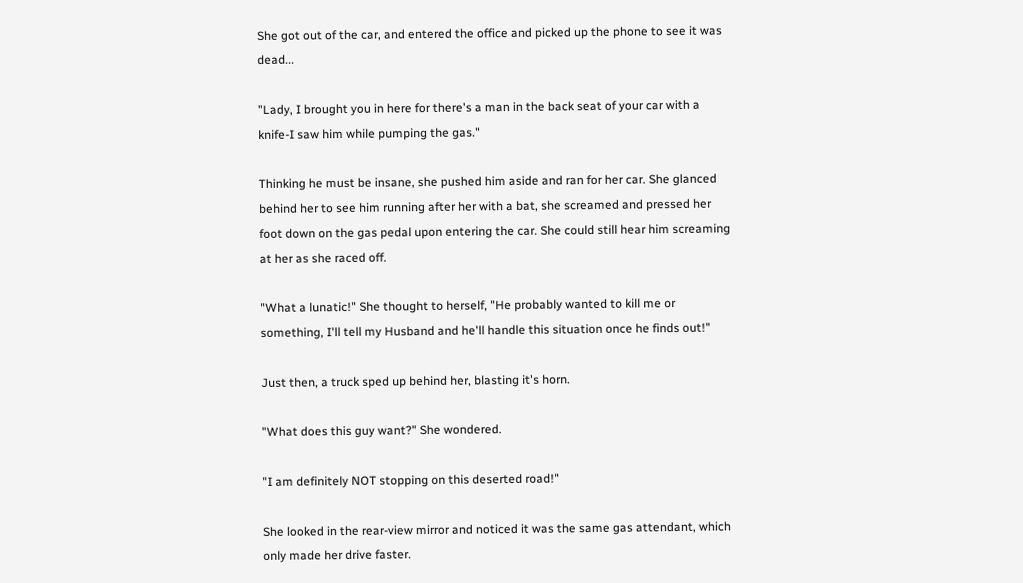She got out of the car, and entered the office and picked up the phone to see it was dead...

"Lady, I brought you in here for there's a man in the back seat of your car with a knife-I saw him while pumping the gas."

Thinking he must be insane, she pushed him aside and ran for her car. She glanced behind her to see him running after her with a bat, she screamed and pressed her foot down on the gas pedal upon entering the car. She could still hear him screaming at her as she raced off.

"What a lunatic!" She thought to herself, "He probably wanted to kill me or something, I'll tell my Husband and he'll handle this situation once he finds out!"

Just then, a truck sped up behind her, blasting it's horn.

"What does this guy want?" She wondered.

"I am definitely NOT stopping on this deserted road!"

She looked in the rear-view mirror and noticed it was the same gas attendant, which only made her drive faster.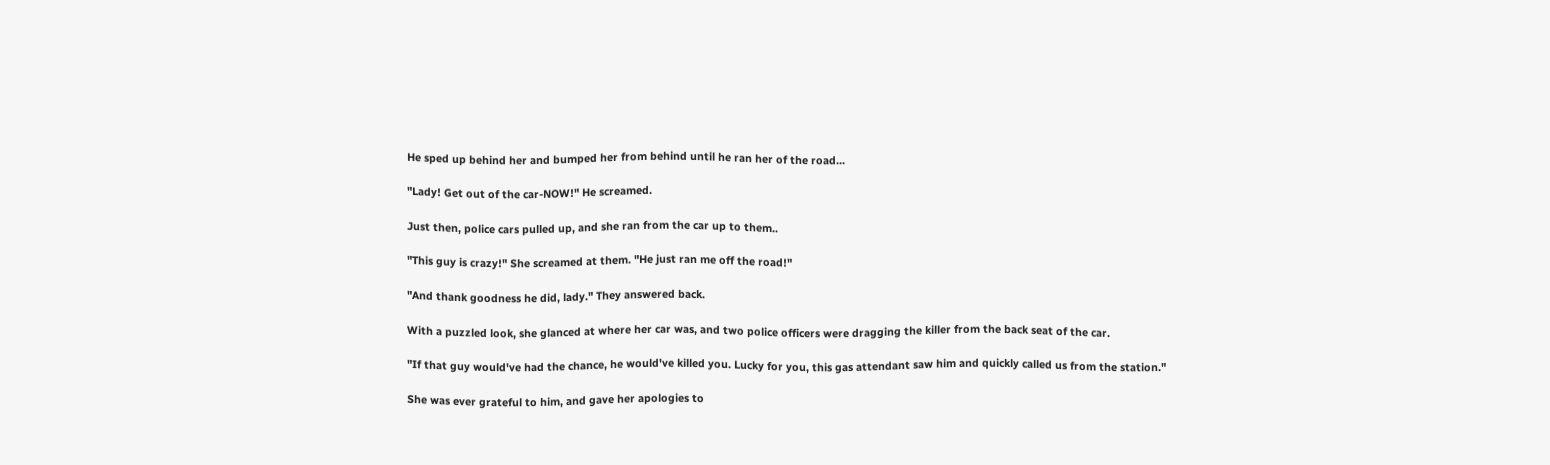He sped up behind her and bumped her from behind until he ran her of the road...

"Lady! Get out of the car-NOW!" He screamed.

Just then, police cars pulled up, and she ran from the car up to them..

"This guy is crazy!" She screamed at them. "He just ran me off the road!"

"And thank goodness he did, lady." They answered back.

With a puzzled look, she glanced at where her car was, and two police officers were dragging the killer from the back seat of the car.

"If that guy would've had the chance, he would've killed you. Lucky for you, this gas attendant saw him and quickly called us from the station."

She was ever grateful to him, and gave her apologies to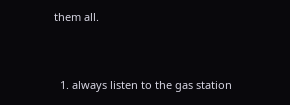them all.


  1. always listen to the gas station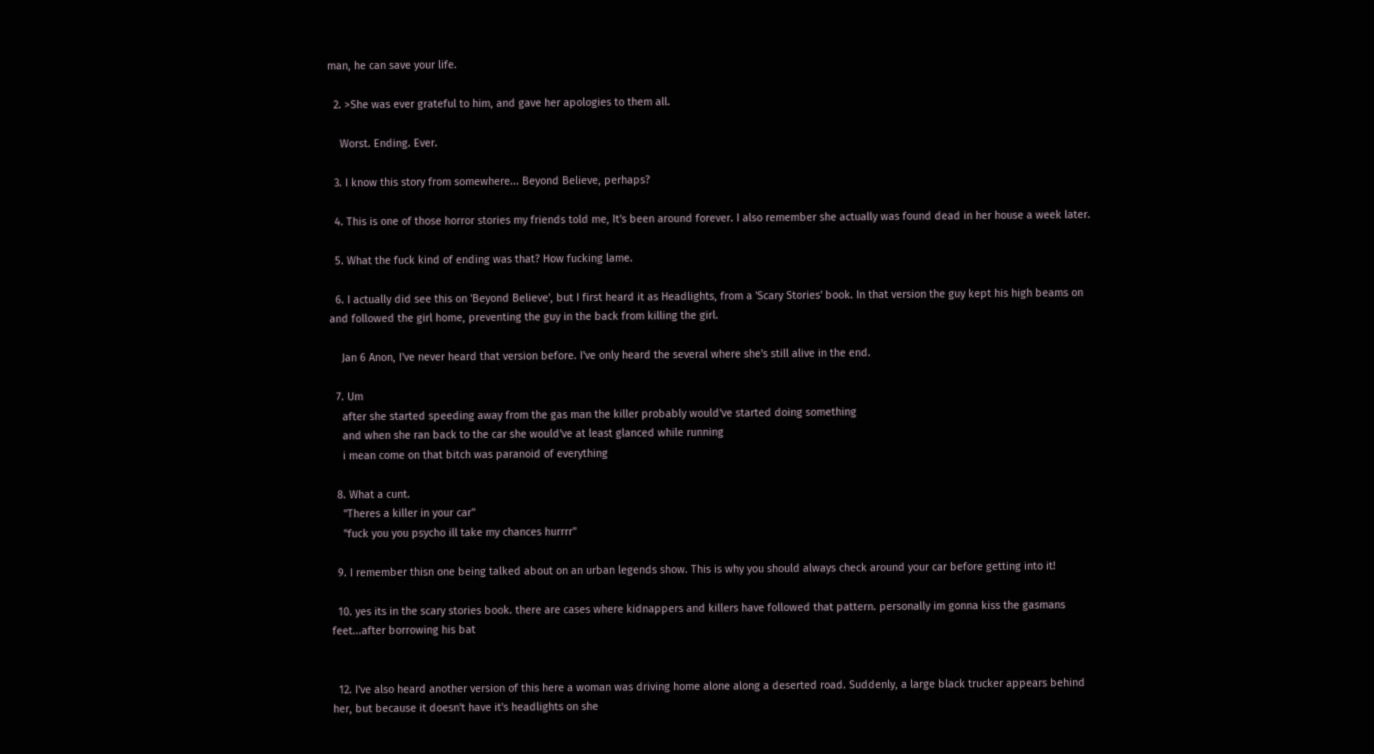man, he can save your life.

  2. >She was ever grateful to him, and gave her apologies to them all.

    Worst. Ending. Ever.

  3. I know this story from somewhere... Beyond Believe, perhaps?

  4. This is one of those horror stories my friends told me, It's been around forever. I also remember she actually was found dead in her house a week later.

  5. What the fuck kind of ending was that? How fucking lame.

  6. I actually did see this on 'Beyond Believe', but I first heard it as Headlights, from a 'Scary Stories' book. In that version the guy kept his high beams on and followed the girl home, preventing the guy in the back from killing the girl.

    Jan 6 Anon, I've never heard that version before. I've only heard the several where she's still alive in the end.

  7. Um
    after she started speeding away from the gas man the killer probably would've started doing something
    and when she ran back to the car she would've at least glanced while running
    i mean come on that bitch was paranoid of everything

  8. What a cunt.
    "Theres a killer in your car"
    "fuck you you psycho ill take my chances hurrrr"

  9. I remember thisn one being talked about on an urban legends show. This is why you should always check around your car before getting into it!

  10. yes its in the scary stories book. there are cases where kidnappers and killers have followed that pattern. personally im gonna kiss the gasmans feet...after borrowing his bat


  12. I've also heard another version of this here a woman was driving home alone along a deserted road. Suddenly, a large black trucker appears behind her, but because it doesn't have it's headlights on she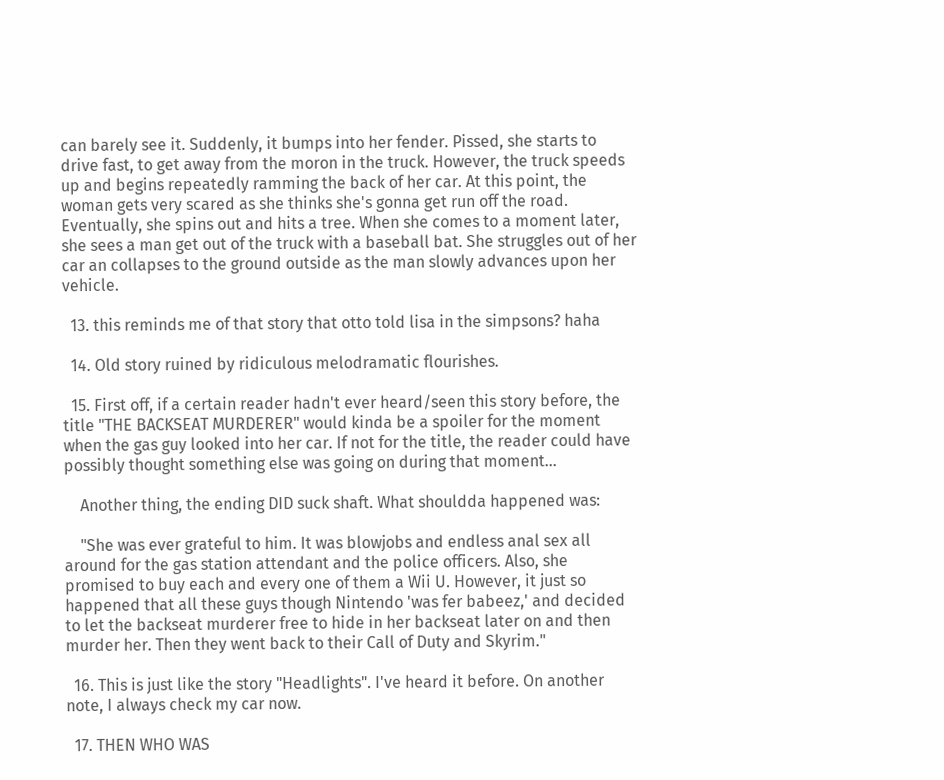can barely see it. Suddenly, it bumps into her fender. Pissed, she starts to drive fast, to get away from the moron in the truck. However, the truck speeds up and begins repeatedly ramming the back of her car. At this point, the woman gets very scared as she thinks she's gonna get run off the road. Eventually, she spins out and hits a tree. When she comes to a moment later, she sees a man get out of the truck with a baseball bat. She struggles out of her car an collapses to the ground outside as the man slowly advances upon her vehicle.

  13. this reminds me of that story that otto told lisa in the simpsons? haha

  14. Old story ruined by ridiculous melodramatic flourishes.

  15. First off, if a certain reader hadn't ever heard/seen this story before, the title "THE BACKSEAT MURDERER" would kinda be a spoiler for the moment when the gas guy looked into her car. If not for the title, the reader could have possibly thought something else was going on during that moment...

    Another thing, the ending DID suck shaft. What shouldda happened was:

    "She was ever grateful to him. It was blowjobs and endless anal sex all around for the gas station attendant and the police officers. Also, she promised to buy each and every one of them a Wii U. However, it just so happened that all these guys though Nintendo 'was fer babeez,' and decided to let the backseat murderer free to hide in her backseat later on and then murder her. Then they went back to their Call of Duty and Skyrim."

  16. This is just like the story "Headlights". I've heard it before. On another note, I always check my car now.

  17. THEN WHO WAS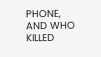PHONE, AND WHO KILLED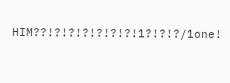HIM??!?!?!?!?!?!?!1?!?!?/1one!